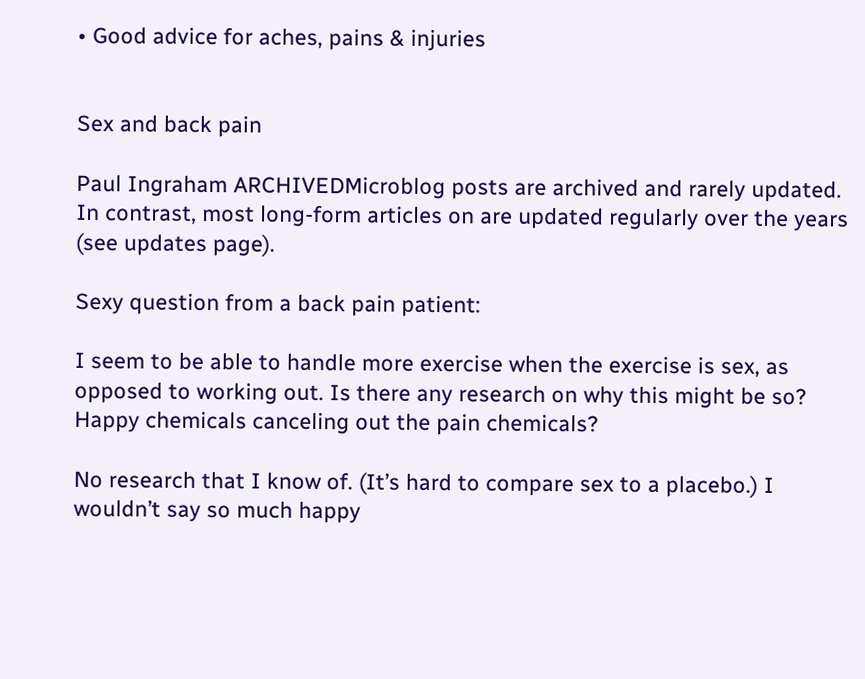• Good advice for aches, pains & injuries


Sex and back pain

Paul Ingraham ARCHIVEDMicroblog posts are archived and rarely updated. In contrast, most long-form articles on are updated regularly over the years (see updates page).

Sexy question from a back pain patient:

I seem to be able to handle more exercise when the exercise is sex, as opposed to working out. Is there any research on why this might be so? Happy chemicals canceling out the pain chemicals?

No research that I know of. (It’s hard to compare sex to a placebo.) I wouldn’t say so much happy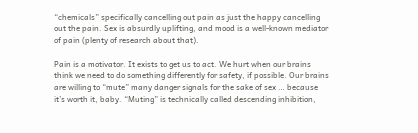“chemicals” specifically cancelling out pain as just the happy cancelling out the pain. Sex is absurdly uplifting, and mood is a well-known mediator of pain (plenty of research about that).

Pain is a motivator. It exists to get us to act. We hurt when our brains think we need to do something differently for safety, if possible. Our brains are willing to “mute” many danger signals for the sake of sex … because it’s worth it, baby. “Muting” is technically called descending inhibition,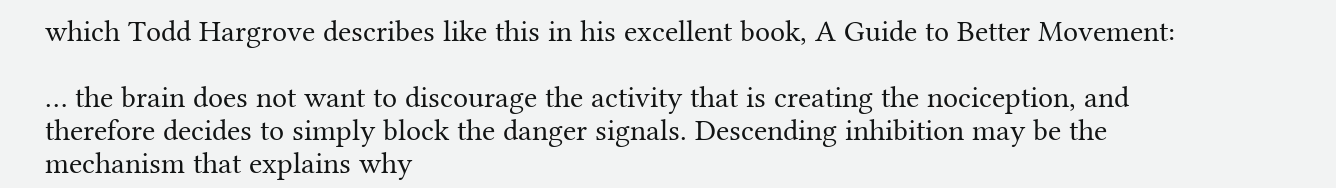which Todd Hargrove describes like this in his excellent book, A Guide to Better Movement:

… the brain does not want to discourage the activity that is creating the nociception, and therefore decides to simply block the danger signals. Descending inhibition may be the mechanism that explains why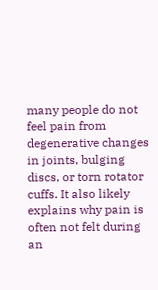many people do not feel pain from degenerative changes in joints, bulging discs, or torn rotator cuffs. It also likely explains why pain is often not felt during an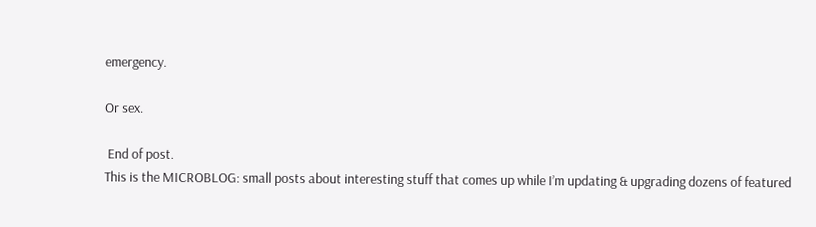emergency.

Or sex.

 End of post.
This is the MICROBLOG: small posts about interesting stuff that comes up while I’m updating & upgrading dozens of featured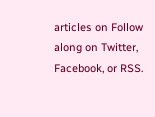articles on Follow along on Twitter, Facebook, or RSS.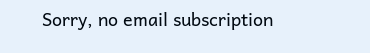Sorry, no email subscription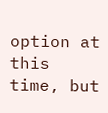option at this time, but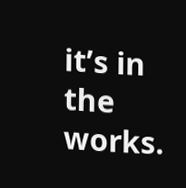it’s in the works.